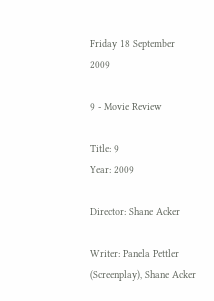Friday 18 September 2009

9 - Movie Review

Title: 9
Year: 2009

Director: Shane Acker

Writer: Panela Pettler
(Screenplay), Shane Acker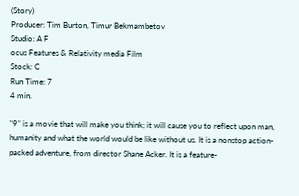(Story)
Producer: Tim Burton, Timur Bekmambetov
Studio: A F
ocus Features & Relativity media Film
Stock: C
Run Time: 7
4 min.

"9" is a movie that will make you think; it will cause you to reflect upon man, humanity and what the world would be like without us. It is a nonstop action-packed adventure, from director Shane Acker. It is a feature-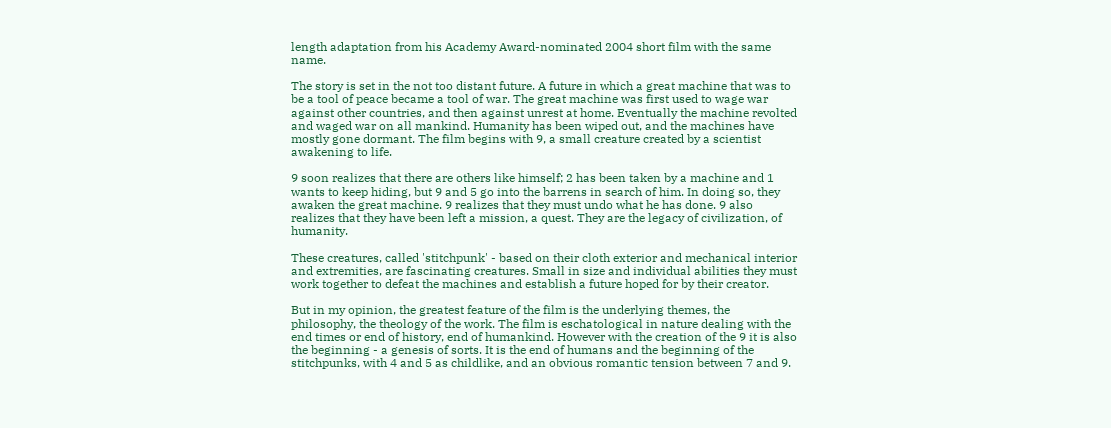length adaptation from his Academy Award-nominated 2004 short film with the same name.

The story is set in the not too distant future. A future in which a great machine that was to be a tool of peace became a tool of war. The great machine was first used to wage war against other countries, and then against unrest at home. Eventually the machine revolted and waged war on all mankind. Humanity has been wiped out, and the machines have mostly gone dormant. The film begins with 9, a small creature created by a scientist awakening to life.

9 soon realizes that there are others like himself; 2 has been taken by a machine and 1 wants to keep hiding, but 9 and 5 go into the barrens in search of him. In doing so, they awaken the great machine. 9 realizes that they must undo what he has done. 9 also realizes that they have been left a mission, a quest. They are the legacy of civilization, of humanity.

These creatures, called 'stitchpunk' - based on their cloth exterior and mechanical interior and extremities, are fascinating creatures. Small in size and individual abilities they must work together to defeat the machines and establish a future hoped for by their creator.

But in my opinion, the greatest feature of the film is the underlying themes, the philosophy, the theology of the work. The film is eschatological in nature dealing with the end times or end of history, end of humankind. However with the creation of the 9 it is also the beginning - a genesis of sorts. It is the end of humans and the beginning of the stitchpunks, with 4 and 5 as childlike, and an obvious romantic tension between 7 and 9.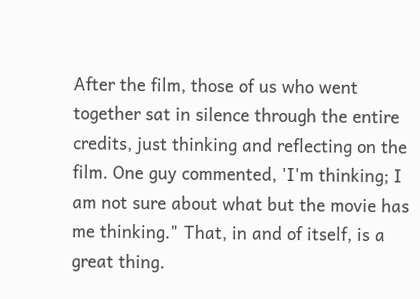After the film, those of us who went together sat in silence through the entire credits, just thinking and reflecting on the film. One guy commented, 'I'm thinking; I am not sure about what but the movie has me thinking." That, in and of itself, is a great thing.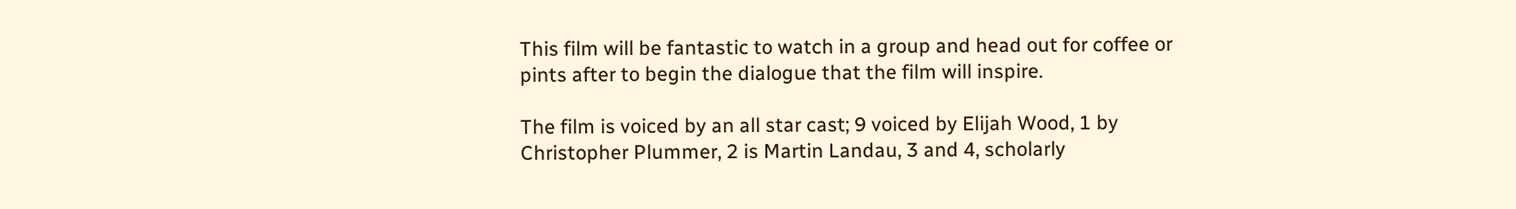This film will be fantastic to watch in a group and head out for coffee or pints after to begin the dialogue that the film will inspire.

The film is voiced by an all star cast; 9 voiced by Elijah Wood, 1 by Christopher Plummer, 2 is Martin Landau, 3 and 4, scholarly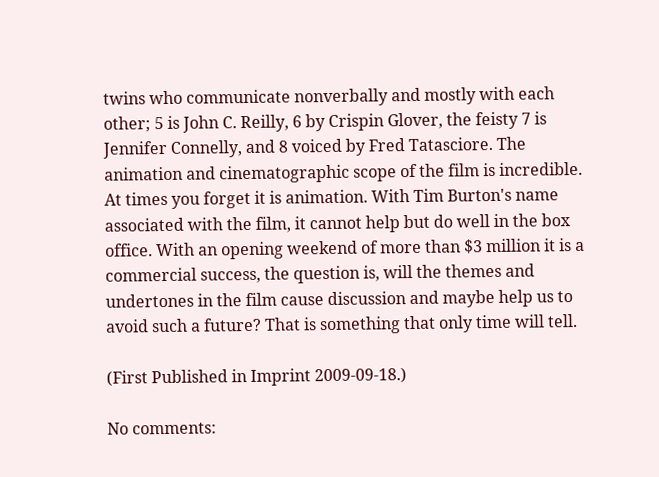twins who communicate nonverbally and mostly with each other; 5 is John C. Reilly, 6 by Crispin Glover, the feisty 7 is Jennifer Connelly, and 8 voiced by Fred Tatasciore. The animation and cinematographic scope of the film is incredible. At times you forget it is animation. With Tim Burton's name associated with the film, it cannot help but do well in the box office. With an opening weekend of more than $3 million it is a commercial success, the question is, will the themes and undertones in the film cause discussion and maybe help us to avoid such a future? That is something that only time will tell.

(First Published in Imprint 2009-09-18.)

No comments: